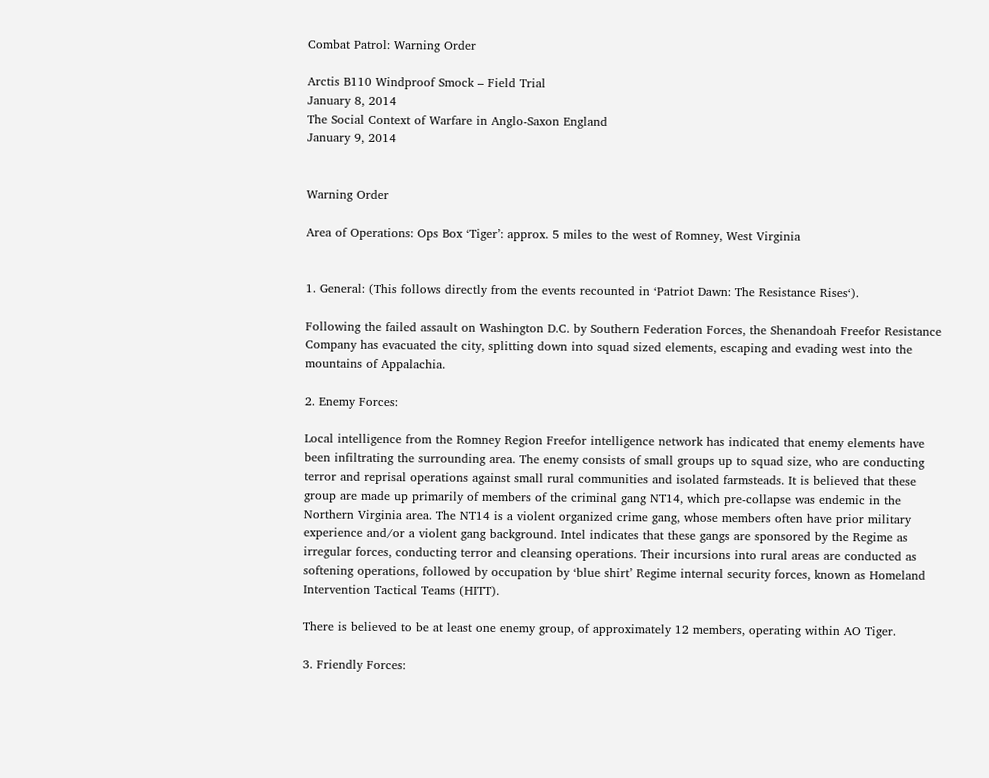Combat Patrol: Warning Order

Arctis B110 Windproof Smock – Field Trial
January 8, 2014
The Social Context of Warfare in Anglo-Saxon England
January 9, 2014


Warning Order

Area of Operations: Ops Box ‘Tiger’: approx. 5 miles to the west of Romney, West Virginia


1. General: (This follows directly from the events recounted in ‘Patriot Dawn: The Resistance Rises‘).

Following the failed assault on Washington D.C. by Southern Federation Forces, the Shenandoah Freefor Resistance Company has evacuated the city, splitting down into squad sized elements, escaping and evading west into the mountains of Appalachia.

2. Enemy Forces:

Local intelligence from the Romney Region Freefor intelligence network has indicated that enemy elements have been infiltrating the surrounding area. The enemy consists of small groups up to squad size, who are conducting terror and reprisal operations against small rural communities and isolated farmsteads. It is believed that these group are made up primarily of members of the criminal gang NT14, which pre-collapse was endemic in the Northern Virginia area. The NT14 is a violent organized crime gang, whose members often have prior military experience and/or a violent gang background. Intel indicates that these gangs are sponsored by the Regime as irregular forces, conducting terror and cleansing operations. Their incursions into rural areas are conducted as softening operations, followed by occupation by ‘blue shirt’ Regime internal security forces, known as Homeland Intervention Tactical Teams (HITT).

There is believed to be at least one enemy group, of approximately 12 members, operating within AO Tiger.

3. Friendly Forces: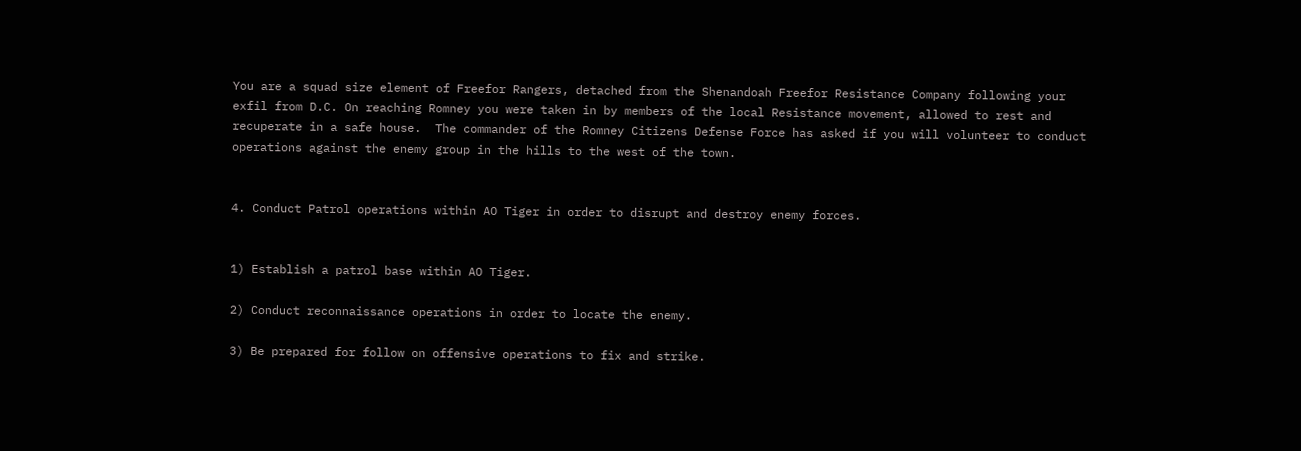You are a squad size element of Freefor Rangers, detached from the Shenandoah Freefor Resistance Company following your exfil from D.C. On reaching Romney you were taken in by members of the local Resistance movement, allowed to rest and recuperate in a safe house.  The commander of the Romney Citizens Defense Force has asked if you will volunteer to conduct operations against the enemy group in the hills to the west of the town.


4. Conduct Patrol operations within AO Tiger in order to disrupt and destroy enemy forces.


1) Establish a patrol base within AO Tiger.

2) Conduct reconnaissance operations in order to locate the enemy.

3) Be prepared for follow on offensive operations to fix and strike.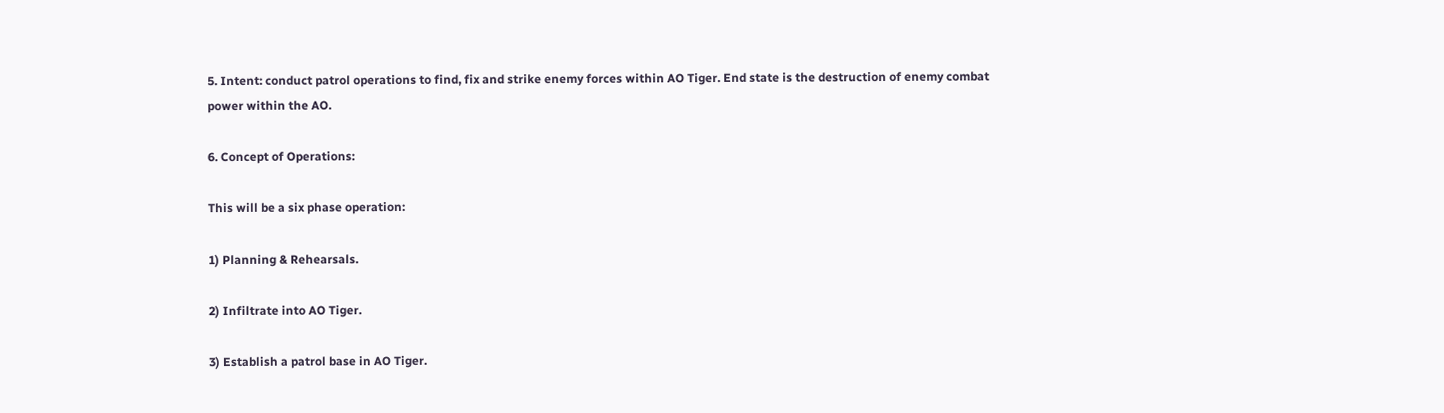5. Intent: conduct patrol operations to find, fix and strike enemy forces within AO Tiger. End state is the destruction of enemy combat power within the AO.

6. Concept of Operations:

This will be a six phase operation:

1) Planning & Rehearsals.

2) Infiltrate into AO Tiger.

3) Establish a patrol base in AO Tiger.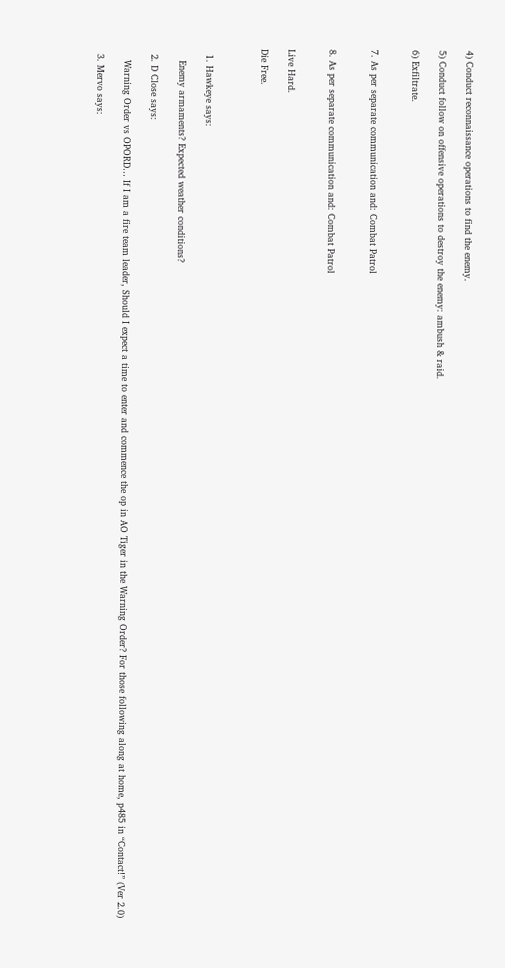4) Conduct reconnaissance operations to find the enemy.

5) Conduct follow on offensive operations to destroy the enemy: ambush & raid.

6) Exfiltrate.


7. As per separate communication and: Combat Patrol


8. As per separate communication and: Combat Patrol


Live Hard.

Die Free.



  1. Hawkeye says:

    Enemy armaments? Expected weather conditions?

  2. D Close says:

    Warning Order vs OPORD… If I am a fire team leader, Should I expect a time to enter and commence the op in AO Tiger in the Warning Order? For those following along at home, p485 in “Contact!” (Ver 2.0)

  3. Mervo says: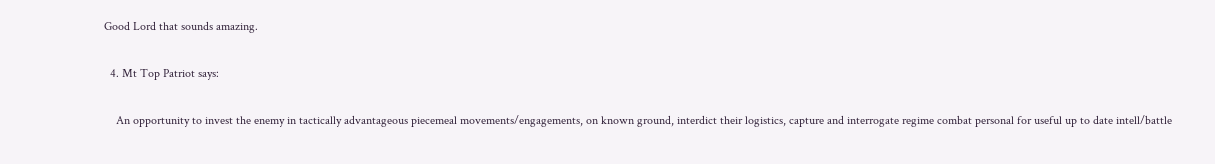Good Lord that sounds amazing.

  4. Mt Top Patriot says:

    An opportunity to invest the enemy in tactically advantageous piecemeal movements/engagements, on known ground, interdict their logistics, capture and interrogate regime combat personal for useful up to date intell/battle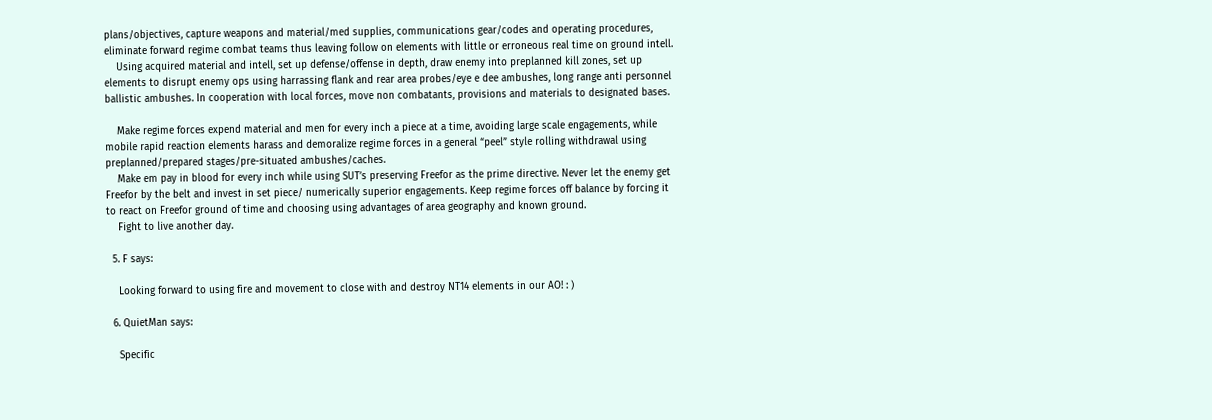plans/objectives, capture weapons and material/med supplies, communications gear/codes and operating procedures, eliminate forward regime combat teams thus leaving follow on elements with little or erroneous real time on ground intell.
    Using acquired material and intell, set up defense/offense in depth, draw enemy into preplanned kill zones, set up elements to disrupt enemy ops using harrassing flank and rear area probes/eye e dee ambushes, long range anti personnel ballistic ambushes. In cooperation with local forces, move non combatants, provisions and materials to designated bases.

    Make regime forces expend material and men for every inch a piece at a time, avoiding large scale engagements, while mobile rapid reaction elements harass and demoralize regime forces in a general “peel” style rolling withdrawal using preplanned/prepared stages/pre-situated ambushes/caches.
    Make em pay in blood for every inch while using SUT’s preserving Freefor as the prime directive. Never let the enemy get Freefor by the belt and invest in set piece/ numerically superior engagements. Keep regime forces off balance by forcing it to react on Freefor ground of time and choosing using advantages of area geography and known ground.
    Fight to live another day.

  5. F says:

    Looking forward to using fire and movement to close with and destroy NT14 elements in our AO! : )

  6. QuietMan says:

    Specific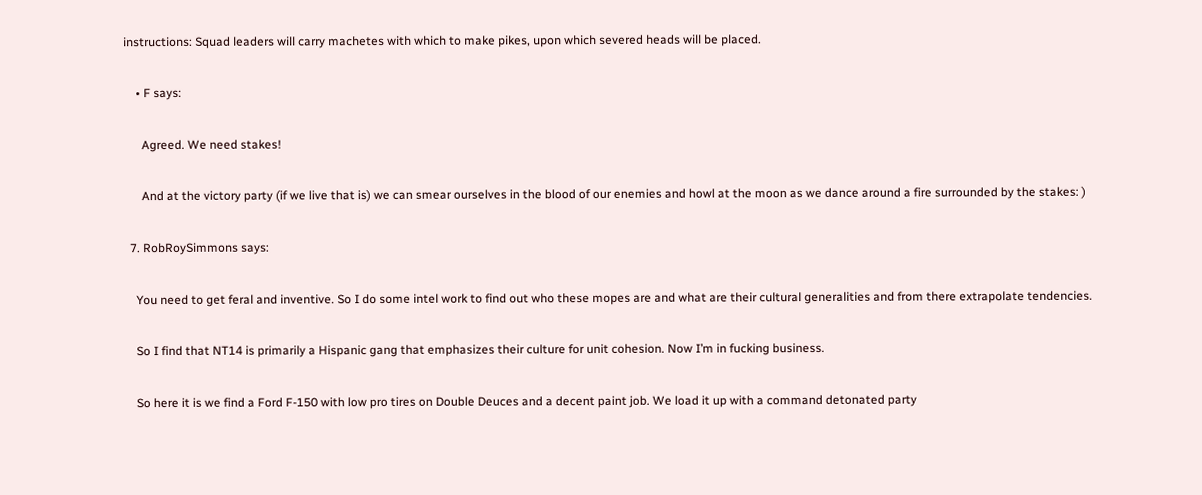instructions: Squad leaders will carry machetes with which to make pikes, upon which severed heads will be placed.

    • F says:

      Agreed. We need stakes!

      And at the victory party (if we live that is) we can smear ourselves in the blood of our enemies and howl at the moon as we dance around a fire surrounded by the stakes: )

  7. RobRoySimmons says:

    You need to get feral and inventive. So I do some intel work to find out who these mopes are and what are their cultural generalities and from there extrapolate tendencies.

    So I find that NT14 is primarily a Hispanic gang that emphasizes their culture for unit cohesion. Now I’m in fucking business.

    So here it is we find a Ford F-150 with low pro tires on Double Deuces and a decent paint job. We load it up with a command detonated party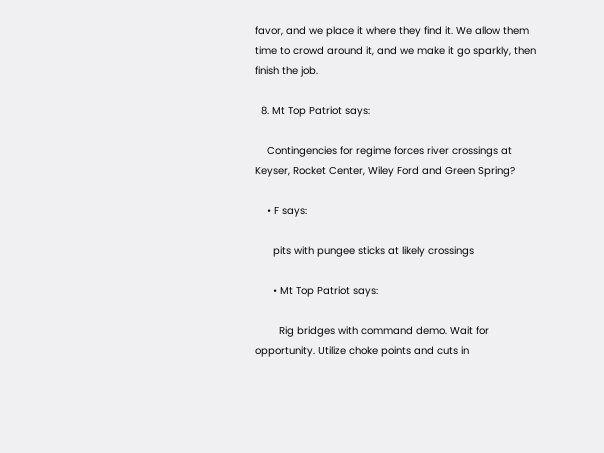favor, and we place it where they find it. We allow them time to crowd around it, and we make it go sparkly, then finish the job.

  8. Mt Top Patriot says:

    Contingencies for regime forces river crossings at Keyser, Rocket Center, Wiley Ford and Green Spring?

    • F says:

      pits with pungee sticks at likely crossings

      • Mt Top Patriot says:

        Rig bridges with command demo. Wait for opportunity. Utilize choke points and cuts in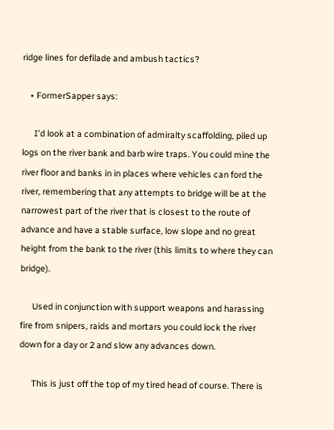ridge lines for defilade and ambush tactics?

    • FormerSapper says:

      I’d look at a combination of admiralty scaffolding, piled up logs on the river bank and barb wire traps. You could mine the river floor and banks in in places where vehicles can ford the river, remembering that any attempts to bridge will be at the narrowest part of the river that is closest to the route of advance and have a stable surface, low slope and no great height from the bank to the river (this limits to where they can bridge).

      Used in conjunction with support weapons and harassing fire from snipers, raids and mortars you could lock the river down for a day or 2 and slow any advances down.

      This is just off the top of my tired head of course. There is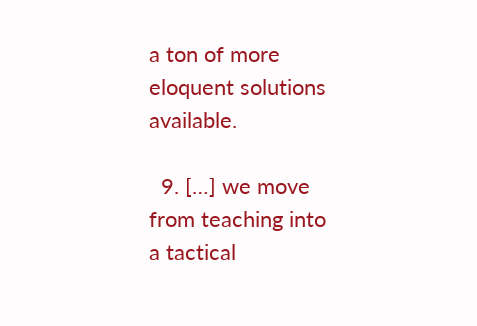a ton of more eloquent solutions available.

  9. […] we move from teaching into a tactical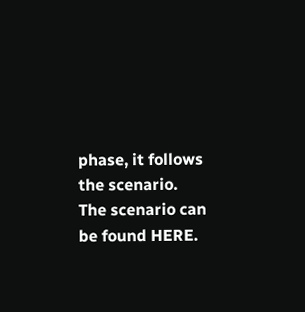phase, it follows the scenario. The scenario can be found HERE.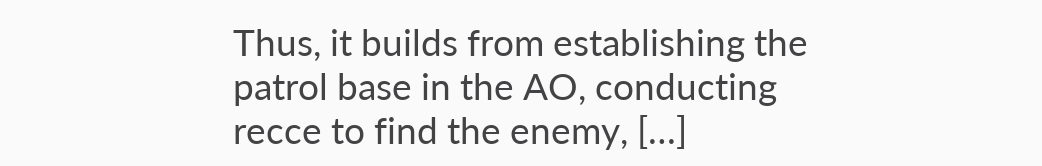Thus, it builds from establishing the patrol base in the AO, conducting recce to find the enemy, […]